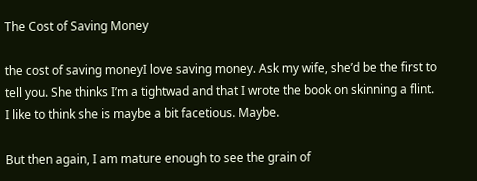The Cost of Saving Money

the cost of saving moneyI love saving money. Ask my wife, she’d be the first to tell you. She thinks I’m a tightwad and that I wrote the book on skinning a flint. I like to think she is maybe a bit facetious. Maybe.

But then again, I am mature enough to see the grain of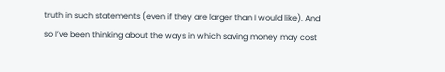truth in such statements (even if they are larger than I would like). And so I’ve been thinking about the ways in which saving money may cost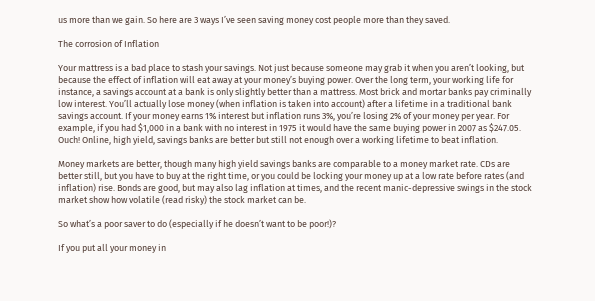us more than we gain. So here are 3 ways I’ve seen saving money cost people more than they saved.

The corrosion of Inflation

Your mattress is a bad place to stash your savings. Not just because someone may grab it when you aren’t looking, but because the effect of inflation will eat away at your money’s buying power. Over the long term, your working life for instance, a savings account at a bank is only slightly better than a mattress. Most brick and mortar banks pay criminally low interest. You’ll actually lose money (when inflation is taken into account) after a lifetime in a traditional bank savings account. If your money earns 1% interest but inflation runs 3%, you’re losing 2% of your money per year. For example, if you had $1,000 in a bank with no interest in 1975 it would have the same buying power in 2007 as $247.05. Ouch! Online, high yield, savings banks are better but still not enough over a working lifetime to beat inflation.

Money markets are better, though many high yield savings banks are comparable to a money market rate. CDs are better still, but you have to buy at the right time, or you could be locking your money up at a low rate before rates (and inflation) rise. Bonds are good, but may also lag inflation at times, and the recent manic-depressive swings in the stock market show how volatile (read risky) the stock market can be.

So what’s a poor saver to do (especially if he doesn’t want to be poor!)?

If you put all your money in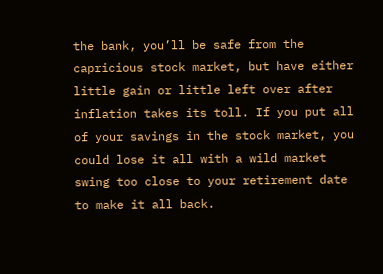the bank, you’ll be safe from the capricious stock market, but have either little gain or little left over after inflation takes its toll. If you put all of your savings in the stock market, you could lose it all with a wild market swing too close to your retirement date to make it all back.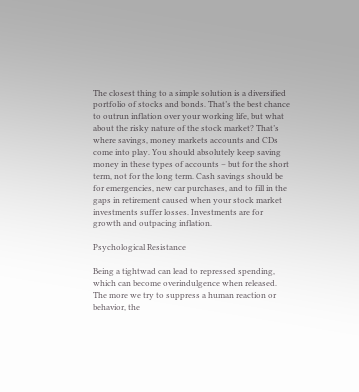The closest thing to a simple solution is a diversified portfolio of stocks and bonds. That’s the best chance to outrun inflation over your working life, but what about the risky nature of the stock market? That’s where savings, money markets accounts and CDs come into play. You should absolutely keep saving money in these types of accounts – but for the short term, not for the long term. Cash savings should be for emergencies, new car purchases, and to fill in the gaps in retirement caused when your stock market investments suffer losses. Investments are for growth and outpacing inflation.

Psychological Resistance

Being a tightwad can lead to repressed spending, which can become overindulgence when released. The more we try to suppress a human reaction or behavior, the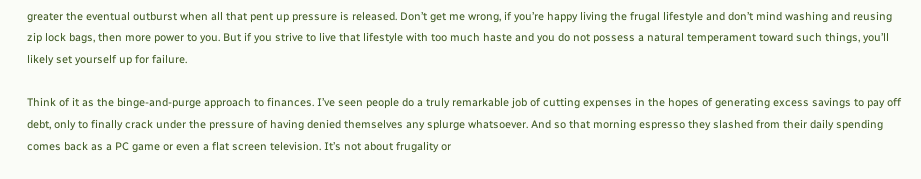greater the eventual outburst when all that pent up pressure is released. Don’t get me wrong, if you’re happy living the frugal lifestyle and don’t mind washing and reusing zip lock bags, then more power to you. But if you strive to live that lifestyle with too much haste and you do not possess a natural temperament toward such things, you’ll likely set yourself up for failure.

Think of it as the binge-and-purge approach to finances. I’ve seen people do a truly remarkable job of cutting expenses in the hopes of generating excess savings to pay off debt, only to finally crack under the pressure of having denied themselves any splurge whatsoever. And so that morning espresso they slashed from their daily spending comes back as a PC game or even a flat screen television. It’s not about frugality or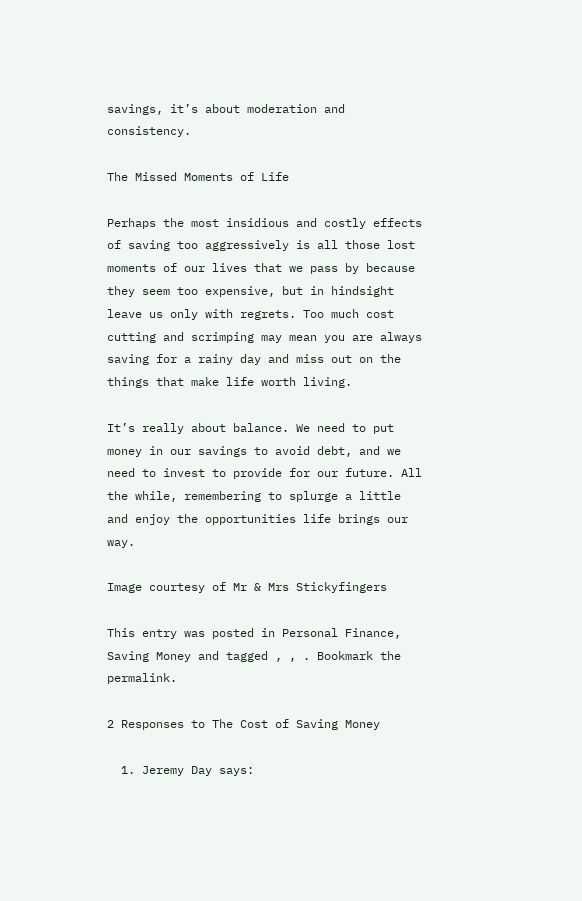savings, it’s about moderation and consistency.

The Missed Moments of Life

Perhaps the most insidious and costly effects of saving too aggressively is all those lost moments of our lives that we pass by because they seem too expensive, but in hindsight leave us only with regrets. Too much cost cutting and scrimping may mean you are always saving for a rainy day and miss out on the things that make life worth living.

It’s really about balance. We need to put money in our savings to avoid debt, and we need to invest to provide for our future. All the while, remembering to splurge a little and enjoy the opportunities life brings our way.

Image courtesy of Mr & Mrs Stickyfingers

This entry was posted in Personal Finance, Saving Money and tagged , , . Bookmark the permalink.

2 Responses to The Cost of Saving Money

  1. Jeremy Day says: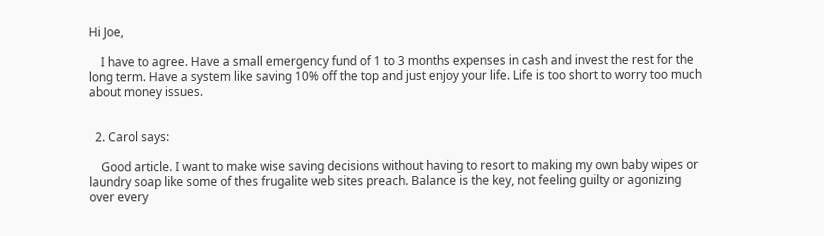Hi Joe,

    I have to agree. Have a small emergency fund of 1 to 3 months expenses in cash and invest the rest for the long term. Have a system like saving 10% off the top and just enjoy your life. Life is too short to worry too much about money issues.


  2. Carol says:

    Good article. I want to make wise saving decisions without having to resort to making my own baby wipes or laundry soap like some of thes frugalite web sites preach. Balance is the key, not feeling guilty or agonizing over every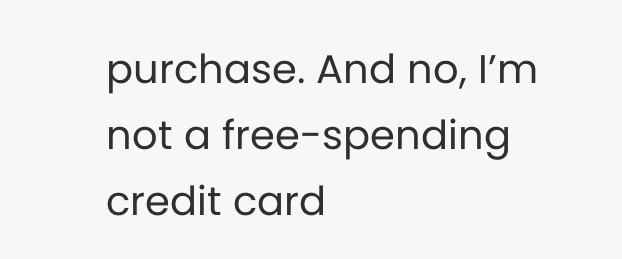purchase. And no, I’m not a free-spending credit card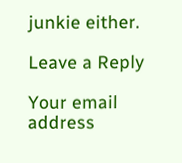junkie either.

Leave a Reply

Your email address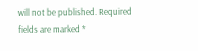will not be published. Required fields are marked *